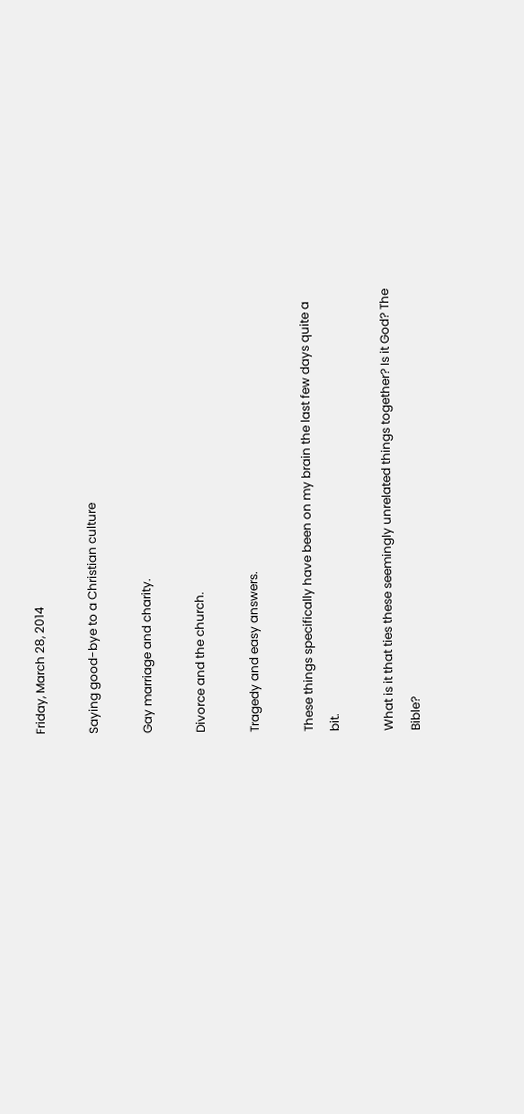Friday, March 28, 2014

Saying good-bye to a Christian culture

Gay marriage and charity.

Divorce and the church.

Tragedy and easy answers.

These things specifically have been on my brain the last few days quite a bit.

What is it that ties these seemingly unrelated things together? Is it God? The Bible?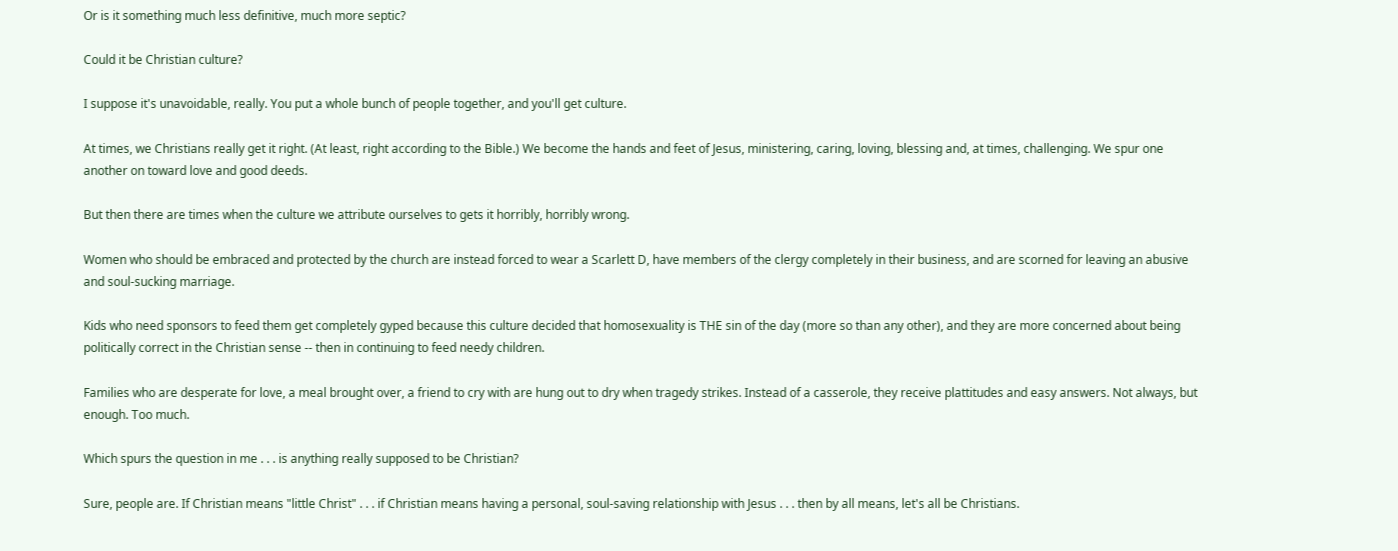Or is it something much less definitive, much more septic?

Could it be Christian culture?

I suppose it's unavoidable, really. You put a whole bunch of people together, and you'll get culture.

At times, we Christians really get it right. (At least, right according to the Bible.) We become the hands and feet of Jesus, ministering, caring, loving, blessing and, at times, challenging. We spur one another on toward love and good deeds.

But then there are times when the culture we attribute ourselves to gets it horribly, horribly wrong.

Women who should be embraced and protected by the church are instead forced to wear a Scarlett D, have members of the clergy completely in their business, and are scorned for leaving an abusive and soul-sucking marriage.

Kids who need sponsors to feed them get completely gyped because this culture decided that homosexuality is THE sin of the day (more so than any other), and they are more concerned about being politically correct in the Christian sense -- then in continuing to feed needy children.

Families who are desperate for love, a meal brought over, a friend to cry with are hung out to dry when tragedy strikes. Instead of a casserole, they receive plattitudes and easy answers. Not always, but enough. Too much.

Which spurs the question in me . . . is anything really supposed to be Christian?

Sure, people are. If Christian means "little Christ" . . . if Christian means having a personal, soul-saving relationship with Jesus . . . then by all means, let's all be Christians.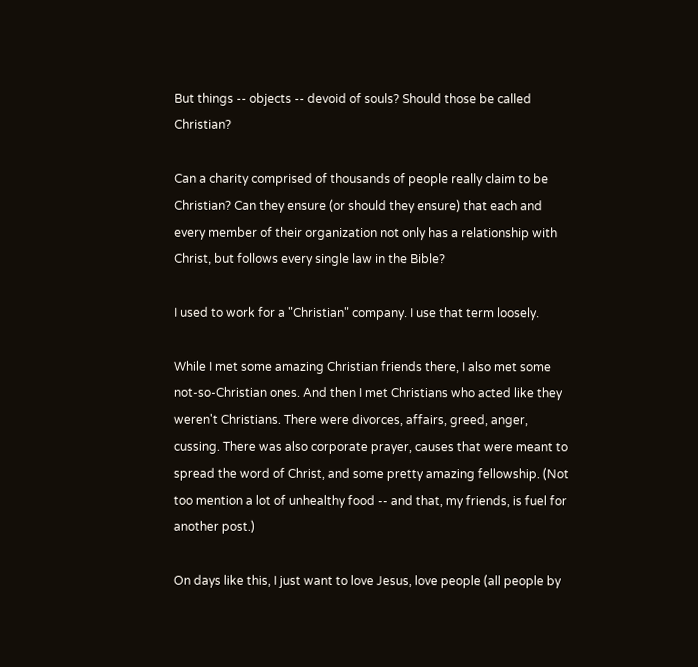But things -- objects -- devoid of souls? Should those be called Christian?

Can a charity comprised of thousands of people really claim to be Christian? Can they ensure (or should they ensure) that each and every member of their organization not only has a relationship with Christ, but follows every single law in the Bible?

I used to work for a "Christian" company. I use that term loosely.

While I met some amazing Christian friends there, I also met some not-so-Christian ones. And then I met Christians who acted like they weren't Christians. There were divorces, affairs, greed, anger, cussing. There was also corporate prayer, causes that were meant to spread the word of Christ, and some pretty amazing fellowship. (Not too mention a lot of unhealthy food -- and that, my friends, is fuel for another post.)

On days like this, I just want to love Jesus, love people (all people by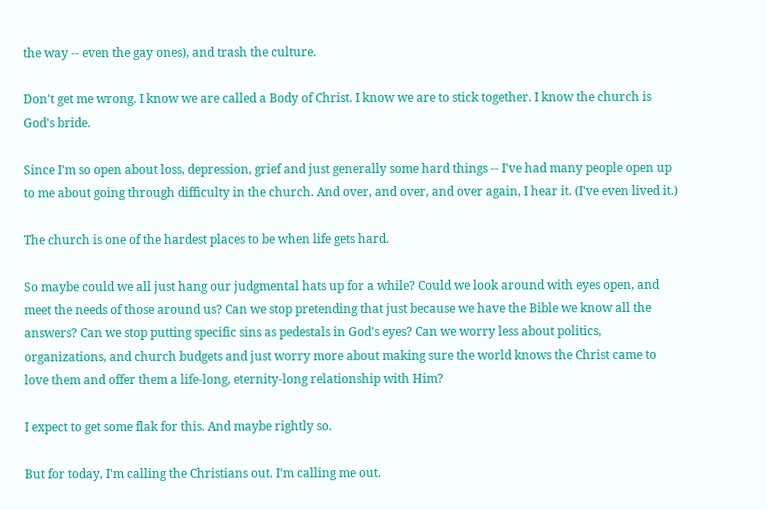the way -- even the gay ones), and trash the culture.

Don't get me wrong. I know we are called a Body of Christ. I know we are to stick together. I know the church is God's bride.

Since I'm so open about loss, depression, grief and just generally some hard things -- I've had many people open up to me about going through difficulty in the church. And over, and over, and over again, I hear it. (I've even lived it.)

The church is one of the hardest places to be when life gets hard.

So maybe could we all just hang our judgmental hats up for a while? Could we look around with eyes open, and meet the needs of those around us? Can we stop pretending that just because we have the Bible we know all the answers? Can we stop putting specific sins as pedestals in God's eyes? Can we worry less about politics, organizations, and church budgets and just worry more about making sure the world knows the Christ came to love them and offer them a life-long, eternity-long relationship with Him?

I expect to get some flak for this. And maybe rightly so.

But for today, I'm calling the Christians out. I'm calling me out.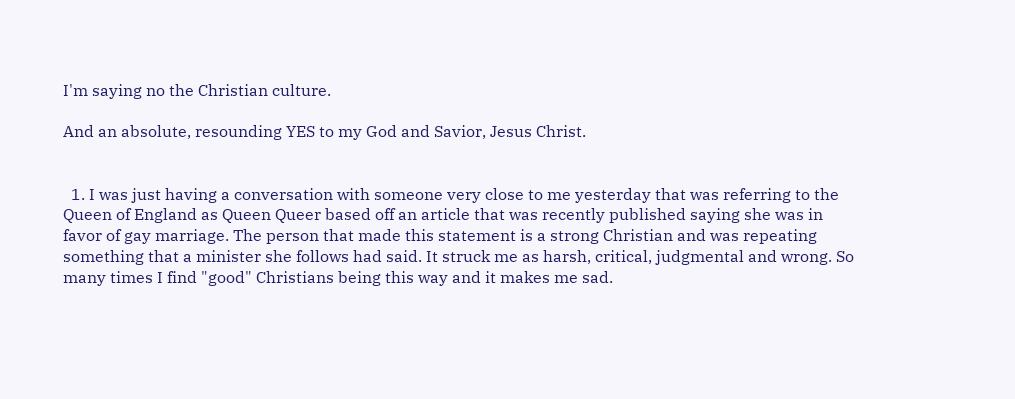I'm saying no the Christian culture.

And an absolute, resounding YES to my God and Savior, Jesus Christ.


  1. I was just having a conversation with someone very close to me yesterday that was referring to the Queen of England as Queen Queer based off an article that was recently published saying she was in favor of gay marriage. The person that made this statement is a strong Christian and was repeating something that a minister she follows had said. It struck me as harsh, critical, judgmental and wrong. So many times I find "good" Christians being this way and it makes me sad.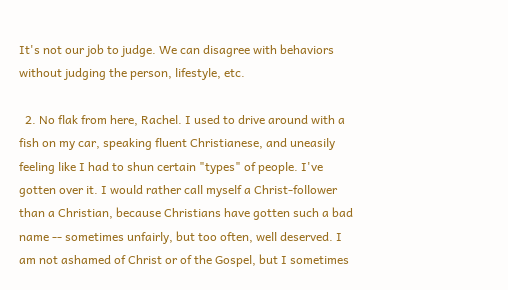It's not our job to judge. We can disagree with behaviors without judging the person, lifestyle, etc.

  2. No flak from here, Rachel. I used to drive around with a fish on my car, speaking fluent Christianese, and uneasily feeling like I had to shun certain "types" of people. I've gotten over it. I would rather call myself a Christ-follower than a Christian, because Christians have gotten such a bad name -- sometimes unfairly, but too often, well deserved. I am not ashamed of Christ or of the Gospel, but I sometimes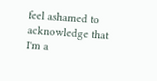feel ashamed to acknowledge that I'm a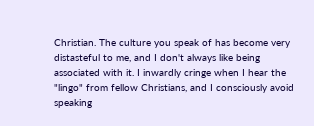Christian. The culture you speak of has become very distasteful to me, and I don't always like being associated with it. I inwardly cringe when I hear the "lingo" from fellow Christians, and I consciously avoid speaking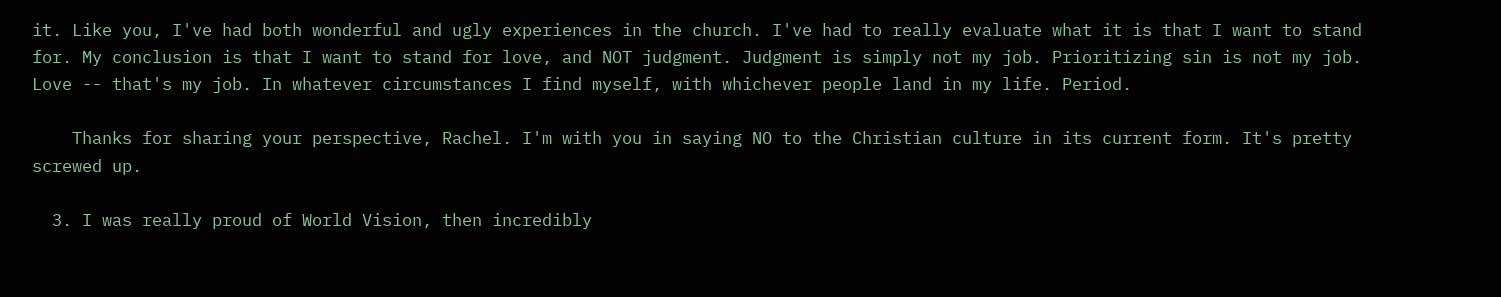it. Like you, I've had both wonderful and ugly experiences in the church. I've had to really evaluate what it is that I want to stand for. My conclusion is that I want to stand for love, and NOT judgment. Judgment is simply not my job. Prioritizing sin is not my job. Love -- that's my job. In whatever circumstances I find myself, with whichever people land in my life. Period.

    Thanks for sharing your perspective, Rachel. I'm with you in saying NO to the Christian culture in its current form. It's pretty screwed up.

  3. I was really proud of World Vision, then incredibly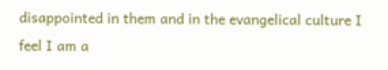disappointed in them and in the evangelical culture I feel I am a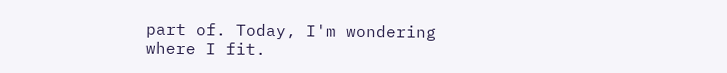part of. Today, I'm wondering where I fit.